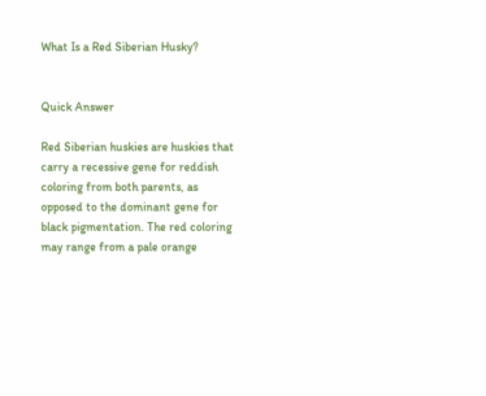What Is a Red Siberian Husky?


Quick Answer

Red Siberian huskies are huskies that carry a recessive gene for reddish coloring from both parents, as opposed to the dominant gene for black pigmentation. The red coloring may range from a pale orange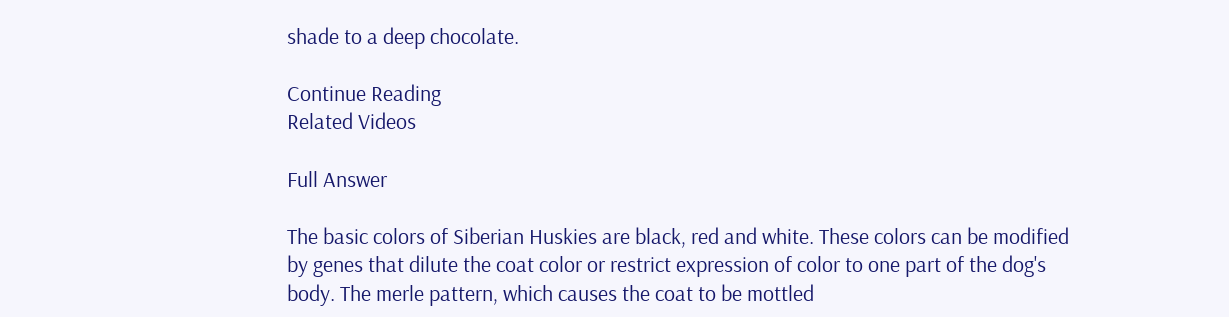shade to a deep chocolate.

Continue Reading
Related Videos

Full Answer

The basic colors of Siberian Huskies are black, red and white. These colors can be modified by genes that dilute the coat color or restrict expression of color to one part of the dog's body. The merle pattern, which causes the coat to be mottled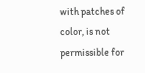with patches of color, is not permissible for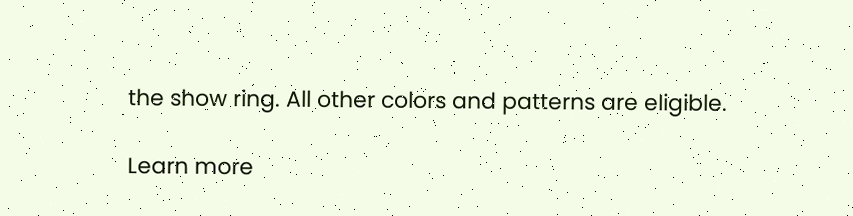the show ring. All other colors and patterns are eligible.

Learn more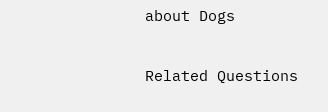about Dogs

Related Questions